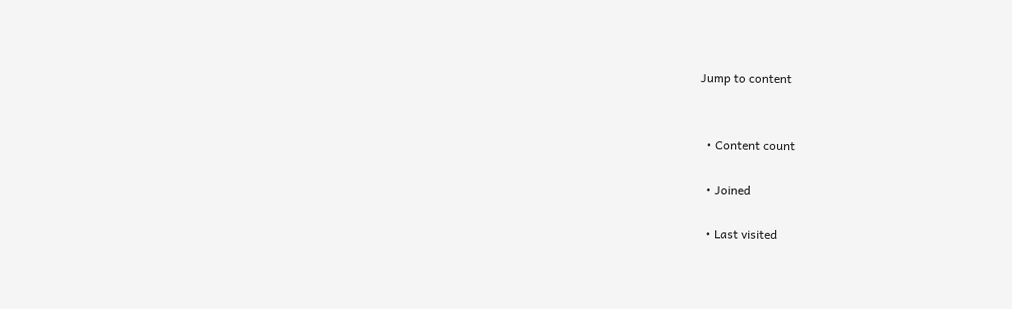Jump to content


  • Content count

  • Joined

  • Last visited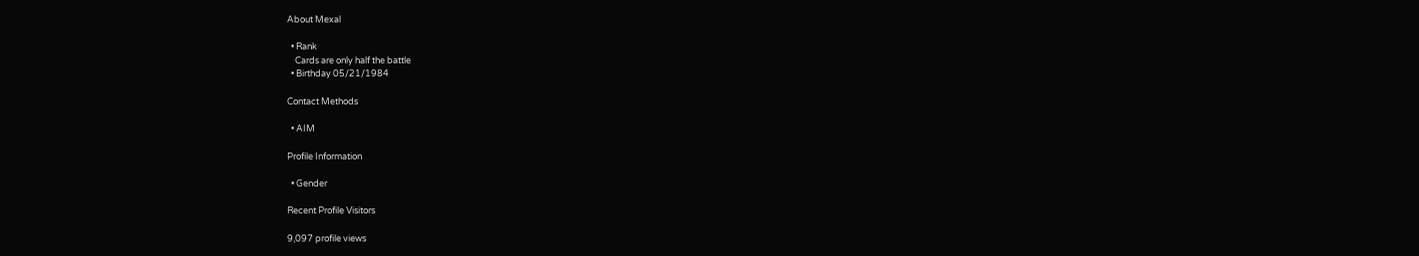About Mexal

  • Rank
    Cards are only half the battle
  • Birthday 05/21/1984

Contact Methods

  • AIM

Profile Information

  • Gender

Recent Profile Visitors

9,097 profile views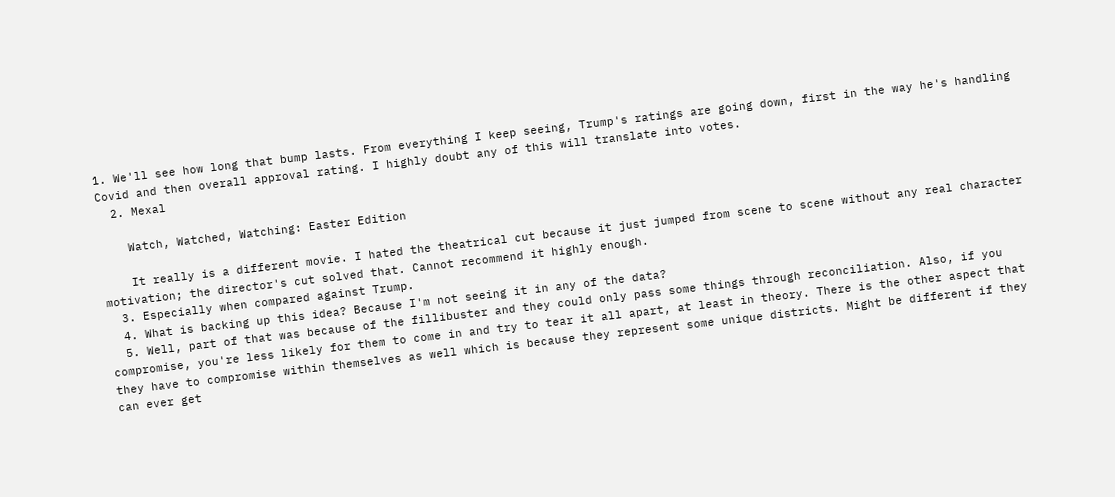1. We'll see how long that bump lasts. From everything I keep seeing, Trump's ratings are going down, first in the way he's handling Covid and then overall approval rating. I highly doubt any of this will translate into votes.
  2. Mexal

    Watch, Watched, Watching: Easter Edition

    It really is a different movie. I hated the theatrical cut because it just jumped from scene to scene without any real character motivation; the director's cut solved that. Cannot recommend it highly enough.
  3. Especially when compared against Trump.
  4. What is backing up this idea? Because I'm not seeing it in any of the data?
  5. Well, part of that was because of the fillibuster and they could only pass some things through reconciliation. Also, if you compromise, you're less likely for them to come in and try to tear it all apart, at least in theory. There is the other aspect that they have to compromise within themselves as well which is because they represent some unique districts. Might be different if they can ever get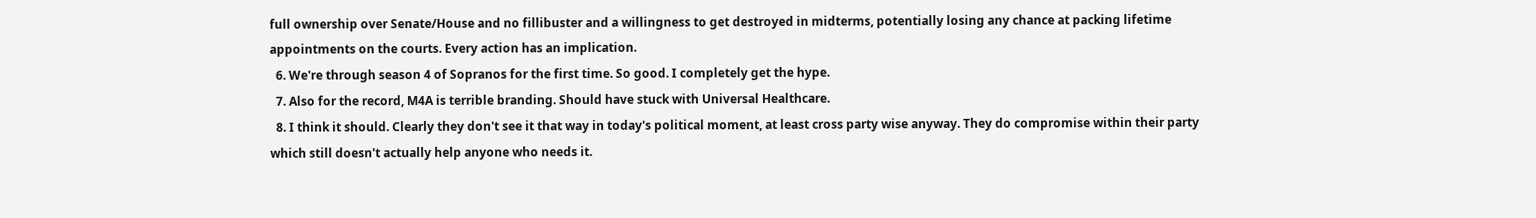full ownership over Senate/House and no fillibuster and a willingness to get destroyed in midterms, potentially losing any chance at packing lifetime appointments on the courts. Every action has an implication.
  6. We're through season 4 of Sopranos for the first time. So good. I completely get the hype.
  7. Also for the record, M4A is terrible branding. Should have stuck with Universal Healthcare.
  8. I think it should. Clearly they don't see it that way in today's political moment, at least cross party wise anyway. They do compromise within their party which still doesn't actually help anyone who needs it.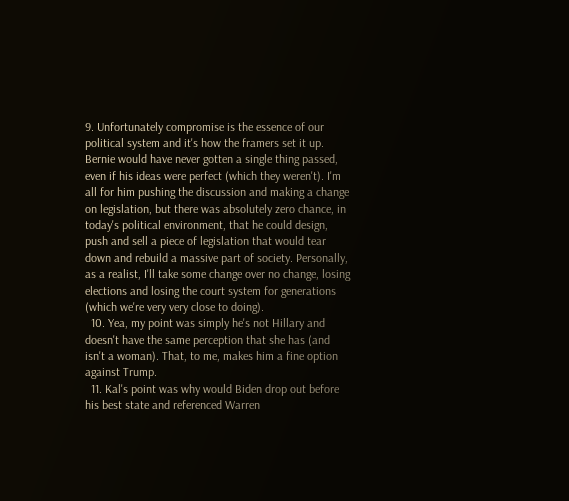9. Unfortunately compromise is the essence of our political system and it's how the framers set it up. Bernie would have never gotten a single thing passed, even if his ideas were perfect (which they weren't). I'm all for him pushing the discussion and making a change on legislation, but there was absolutely zero chance, in today's political environment, that he could design, push and sell a piece of legislation that would tear down and rebuild a massive part of society. Personally, as a realist, I'll take some change over no change, losing elections and losing the court system for generations (which we're very very close to doing).
  10. Yea, my point was simply he's not Hillary and doesn't have the same perception that she has (and isn't a woman). That, to me, makes him a fine option against Trump.
  11. Kal's point was why would Biden drop out before his best state and referenced Warren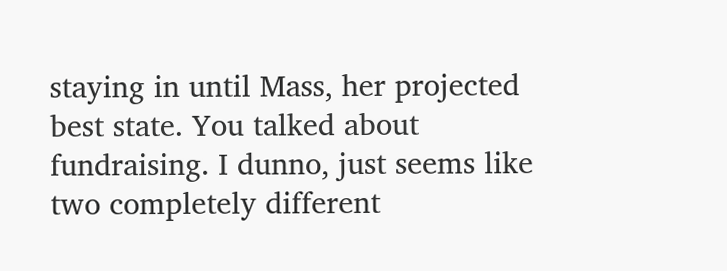staying in until Mass, her projected best state. You talked about fundraising. I dunno, just seems like two completely different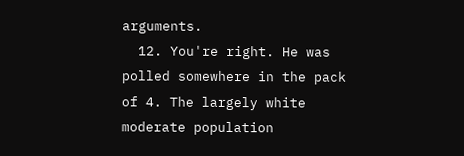arguments.
  12. You're right. He was polled somewhere in the pack of 4. The largely white moderate population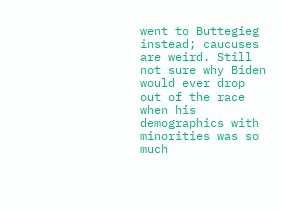went to Buttegieg instead; caucuses are weird. Still not sure why Biden would ever drop out of the race when his demographics with minorities was so much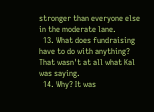stronger than everyone else in the moderate lane.
  13. What does fundraising have to do with anything? That wasn't at all what Kal was saying.
  14. Why? It was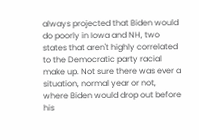always projected that Biden would do poorly in Iowa and NH, two states that aren't highly correlated to the Democratic party racial make up. Not sure there was ever a situation, normal year or not, where Biden would drop out before his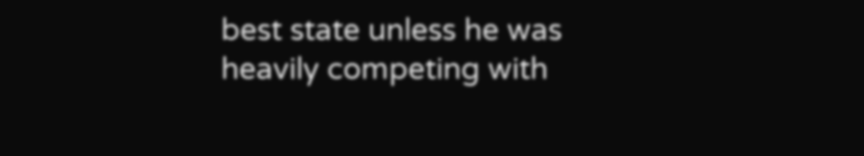best state unless he was heavily competing with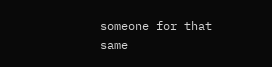someone for that same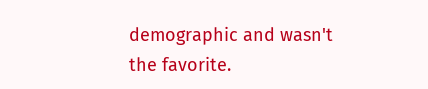demographic and wasn't the favorite.